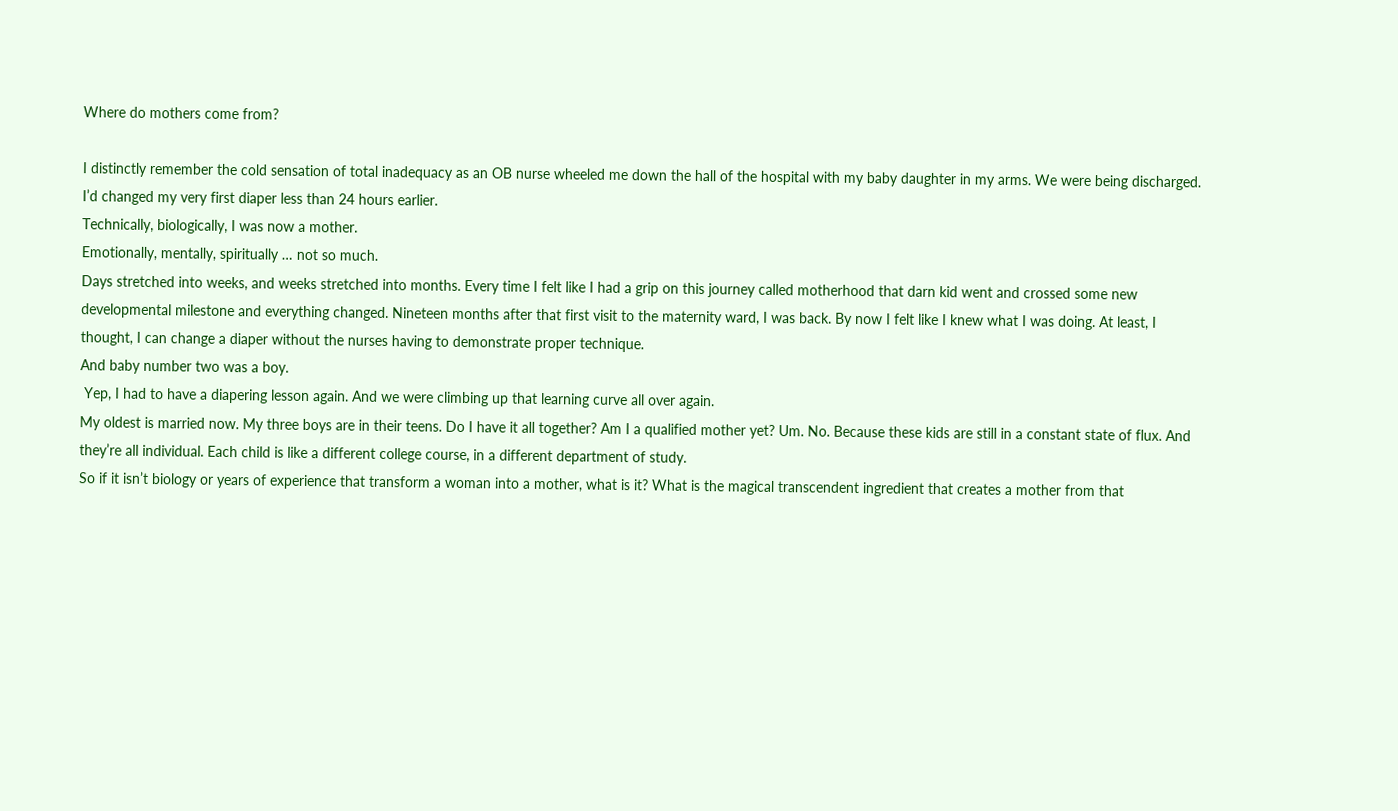Where do mothers come from?

I distinctly remember the cold sensation of total inadequacy as an OB nurse wheeled me down the hall of the hospital with my baby daughter in my arms. We were being discharged. I’d changed my very first diaper less than 24 hours earlier.
Technically, biologically, I was now a mother.
Emotionally, mentally, spiritually … not so much.
Days stretched into weeks, and weeks stretched into months. Every time I felt like I had a grip on this journey called motherhood that darn kid went and crossed some new developmental milestone and everything changed. Nineteen months after that first visit to the maternity ward, I was back. By now I felt like I knew what I was doing. At least, I thought, I can change a diaper without the nurses having to demonstrate proper technique.
And baby number two was a boy.
 Yep, I had to have a diapering lesson again. And we were climbing up that learning curve all over again.
My oldest is married now. My three boys are in their teens. Do I have it all together? Am I a qualified mother yet? Um. No. Because these kids are still in a constant state of flux. And they’re all individual. Each child is like a different college course, in a different department of study.
So if it isn’t biology or years of experience that transform a woman into a mother, what is it? What is the magical transcendent ingredient that creates a mother from that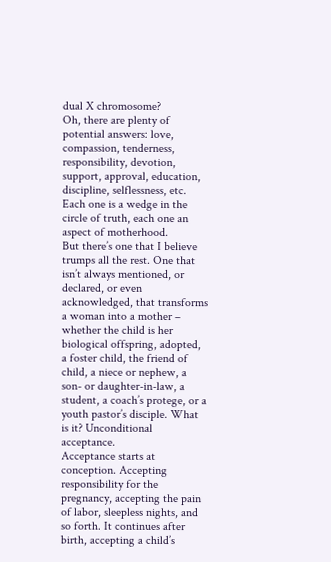dual X chromosome?
Oh, there are plenty of potential answers: love, compassion, tenderness, responsibility, devotion, support, approval, education, discipline, selflessness, etc. Each one is a wedge in the circle of truth, each one an aspect of motherhood.
But there’s one that I believe trumps all the rest. One that isn’t always mentioned, or declared, or even acknowledged, that transforms a woman into a mother – whether the child is her biological offspring, adopted, a foster child, the friend of child, a niece or nephew, a son- or daughter-in-law, a student, a coach’s protege, or a youth pastor’s disciple. What is it? Unconditional acceptance.
Acceptance starts at conception. Accepting responsibility for the pregnancy, accepting the pain of labor, sleepless nights, and so forth. It continues after birth, accepting a child’s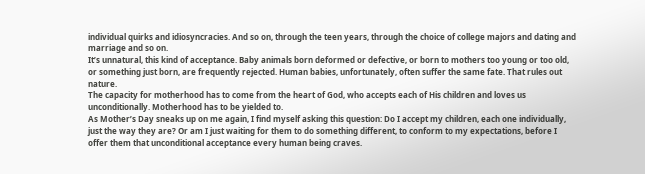individual quirks and idiosyncracies. And so on, through the teen years, through the choice of college majors and dating and marriage and so on.
It’s unnatural, this kind of acceptance. Baby animals born deformed or defective, or born to mothers too young or too old, or something just born, are frequently rejected. Human babies, unfortunately, often suffer the same fate. That rules out nature.
The capacity for motherhood has to come from the heart of God, who accepts each of His children and loves us unconditionally. Motherhood has to be yielded to.
As Mother’s Day sneaks up on me again, I find myself asking this question: Do I accept my children, each one individually, just the way they are? Or am I just waiting for them to do something different, to conform to my expectations, before I offer them that unconditional acceptance every human being craves.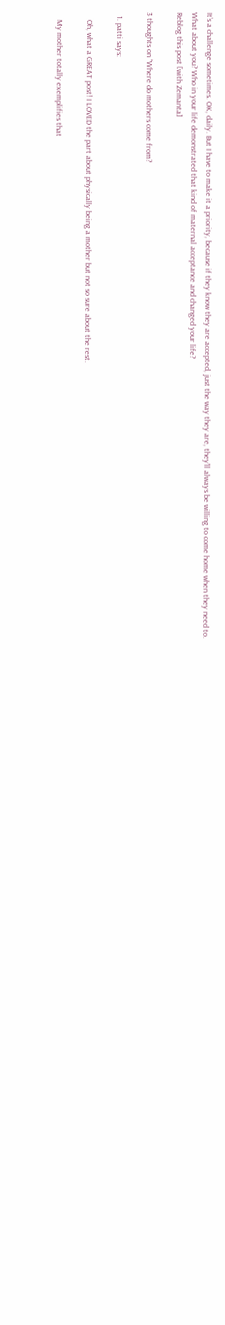It’s a challenge sometimes. OK, daily. But I have to make it a priority, because if they know they are accepted, just the way they are, they’ll always be willing to come home when they need to.
What about you? Who in your life demonstrated that kind of maternal acceptance and changed your life?
Reblog this post [with Zemanta]

3 thoughts on “Where do mothers come from?

  1. patti says:

    Oh, what a GREAT post! I LOVED the part about physically being a mother but not so sure about the rest.

    My mother totally exemplifies that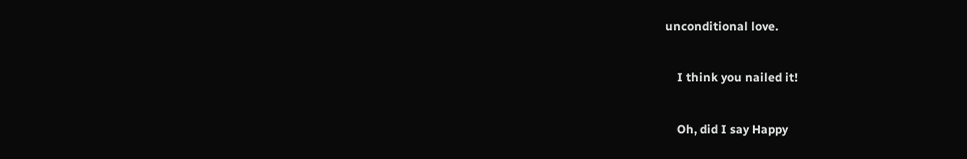unconditional love.

    I think you nailed it!

    Oh, did I say Happy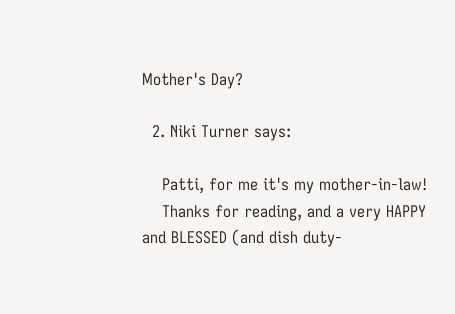Mother's Day?

  2. Niki Turner says:

    Patti, for me it's my mother-in-law!
    Thanks for reading, and a very HAPPY and BLESSED (and dish duty-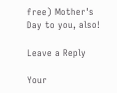free) Mother's Day to you, also!

Leave a Reply

Your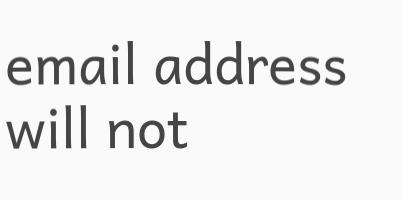email address will not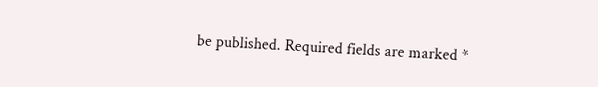be published. Required fields are marked *